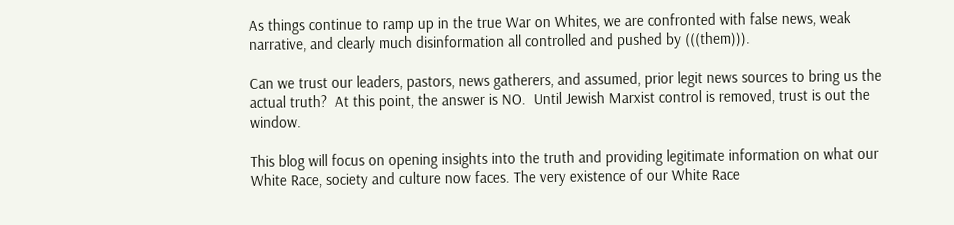As things continue to ramp up in the true War on Whites, we are confronted with false news, weak narrative, and clearly much disinformation all controlled and pushed by (((them))).

Can we trust our leaders, pastors, news gatherers, and assumed, prior legit news sources to bring us the actual truth?  At this point, the answer is NO.  Until Jewish Marxist control is removed, trust is out the window.

This blog will focus on opening insights into the truth and providing legitimate information on what our White Race, society and culture now faces. The very existence of our White Race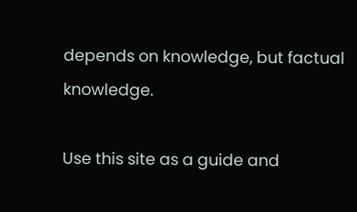depends on knowledge, but factual knowledge.

Use this site as a guide and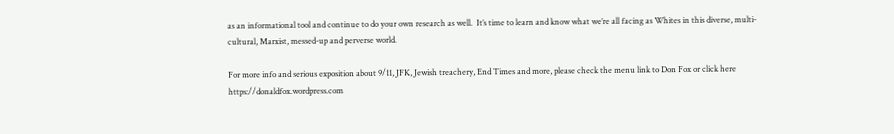as an informational tool and continue to do your own research as well.  It’s time to learn and know what we’re all facing as Whites in this diverse, multi-cultural, Marxist, messed-up and perverse world.

For more info and serious exposition about 9/11, JFK, Jewish treachery, End Times and more, please check the menu link to Don Fox or click here https://donaldfox.wordpress.com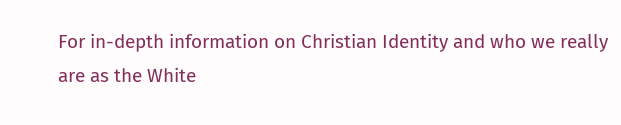For in-depth information on Christian Identity and who we really are as the White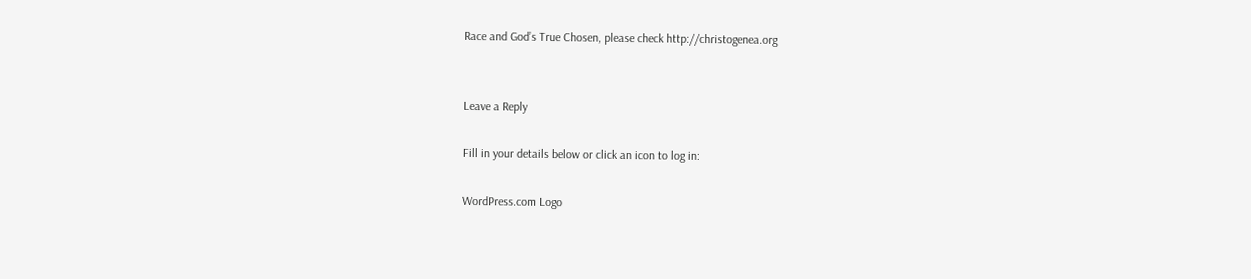Race and God’s True Chosen, please check http://christogenea.org


Leave a Reply

Fill in your details below or click an icon to log in:

WordPress.com Logo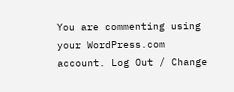You are commenting using your WordPress.com account. Log Out / Change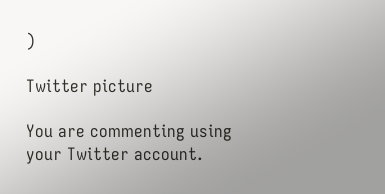)

Twitter picture

You are commenting using your Twitter account.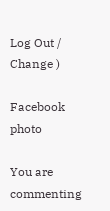Log Out / Change )

Facebook photo

You are commenting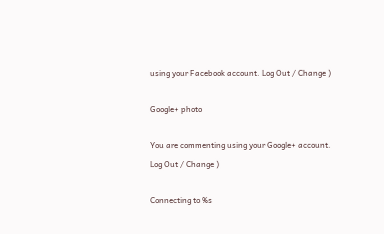using your Facebook account. Log Out / Change )

Google+ photo

You are commenting using your Google+ account. Log Out / Change )

Connecting to %s